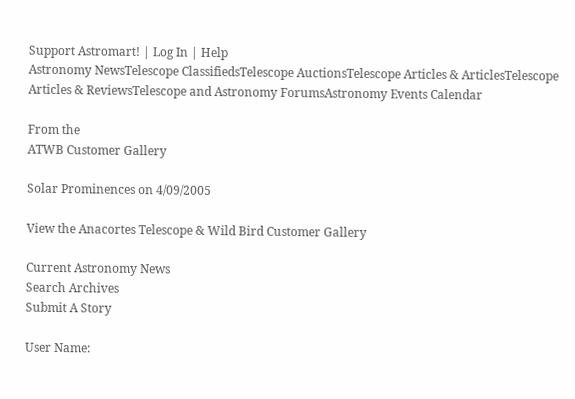Support Astromart! | Log In | Help
Astronomy NewsTelescope ClassifiedsTelescope AuctionsTelescope Articles & ArticlesTelescope Articles & ReviewsTelescope and Astronomy ForumsAstronomy Events Calendar

From the
ATWB Customer Gallery

Solar Prominences on 4/09/2005

View the Anacortes Telescope & Wild Bird Customer Gallery

Current Astronomy News
Search Archives
Submit A Story

User Name: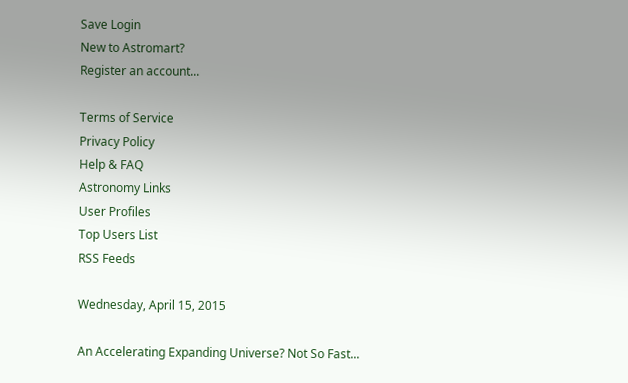Save Login
New to Astromart?
Register an account...

Terms of Service
Privacy Policy
Help & FAQ
Astronomy Links
User Profiles
Top Users List
RSS Feeds

Wednesday, April 15, 2015

An Accelerating Expanding Universe? Not So Fast...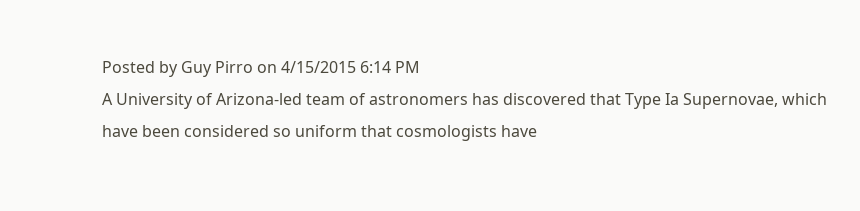Posted by Guy Pirro on 4/15/2015 6:14 PM
A University of Arizona-led team of astronomers has discovered that Type Ia Supernovae, which have been considered so uniform that cosmologists have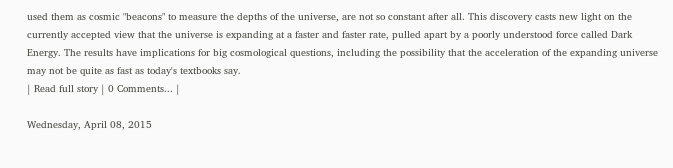used them as cosmic "beacons" to measure the depths of the universe, are not so constant after all. This discovery casts new light on the currently accepted view that the universe is expanding at a faster and faster rate, pulled apart by a poorly understood force called Dark Energy. The results have implications for big cosmological questions, including the possibility that the acceleration of the expanding universe may not be quite as fast as today's textbooks say.
| Read full story | 0 Comments... |

Wednesday, April 08, 2015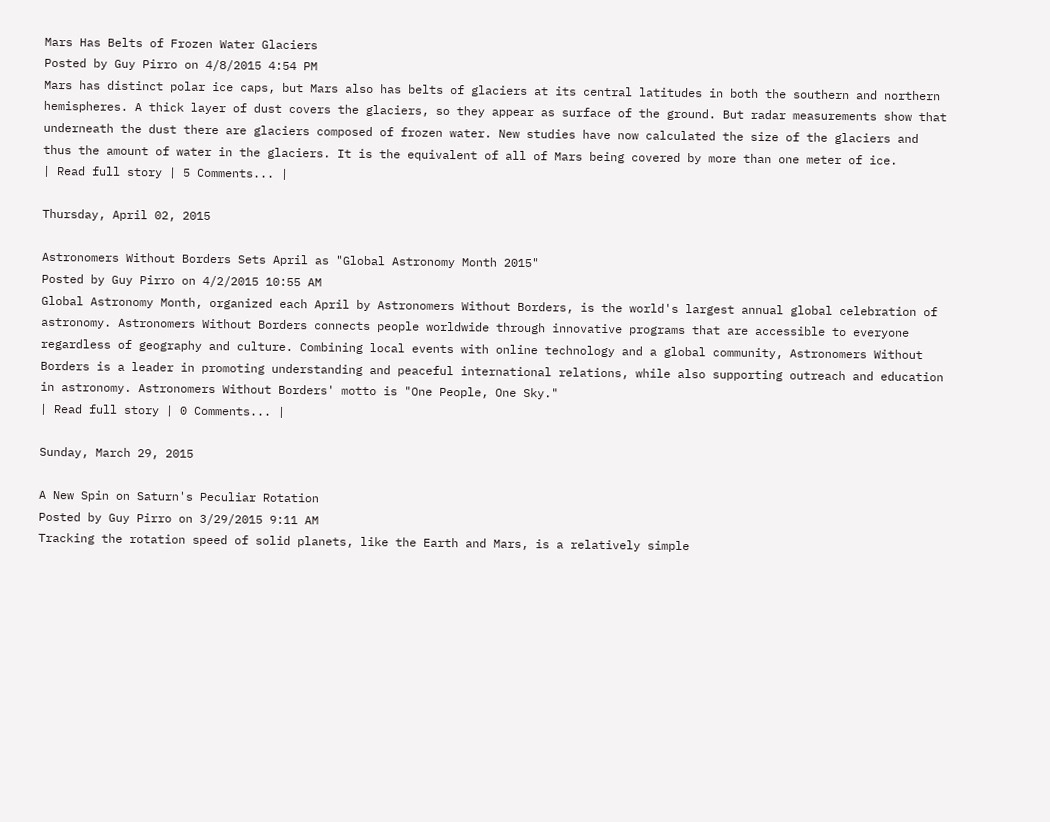Mars Has Belts of Frozen Water Glaciers
Posted by Guy Pirro on 4/8/2015 4:54 PM
Mars has distinct polar ice caps, but Mars also has belts of glaciers at its central latitudes in both the southern and northern hemispheres. A thick layer of dust covers the glaciers, so they appear as surface of the ground. But radar measurements show that underneath the dust there are glaciers composed of frozen water. New studies have now calculated the size of the glaciers and thus the amount of water in the glaciers. It is the equivalent of all of Mars being covered by more than one meter of ice.
| Read full story | 5 Comments... |

Thursday, April 02, 2015

Astronomers Without Borders Sets April as "Global Astronomy Month 2015"
Posted by Guy Pirro on 4/2/2015 10:55 AM
Global Astronomy Month, organized each April by Astronomers Without Borders, is the world's largest annual global celebration of astronomy. Astronomers Without Borders connects people worldwide through innovative programs that are accessible to everyone regardless of geography and culture. Combining local events with online technology and a global community, Astronomers Without Borders is a leader in promoting understanding and peaceful international relations, while also supporting outreach and education in astronomy. Astronomers Without Borders' motto is "One People, One Sky."
| Read full story | 0 Comments... |

Sunday, March 29, 2015

A New Spin on Saturn's Peculiar Rotation
Posted by Guy Pirro on 3/29/2015 9:11 AM
Tracking the rotation speed of solid planets, like the Earth and Mars, is a relatively simple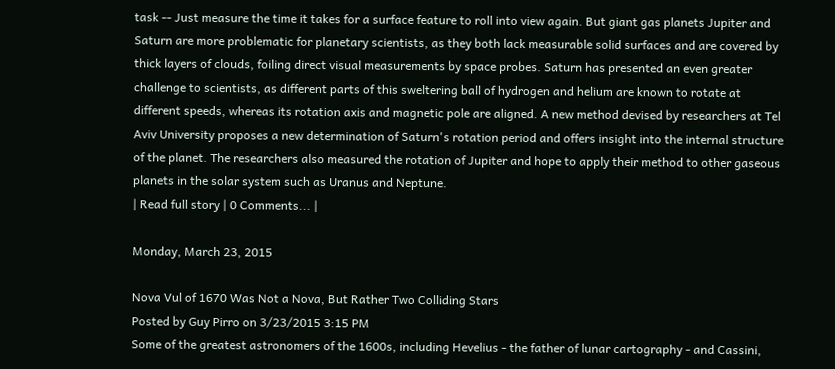task -- Just measure the time it takes for a surface feature to roll into view again. But giant gas planets Jupiter and Saturn are more problematic for planetary scientists, as they both lack measurable solid surfaces and are covered by thick layers of clouds, foiling direct visual measurements by space probes. Saturn has presented an even greater challenge to scientists, as different parts of this sweltering ball of hydrogen and helium are known to rotate at different speeds, whereas its rotation axis and magnetic pole are aligned. A new method devised by researchers at Tel Aviv University proposes a new determination of Saturn's rotation period and offers insight into the internal structure of the planet. The researchers also measured the rotation of Jupiter and hope to apply their method to other gaseous planets in the solar system such as Uranus and Neptune.
| Read full story | 0 Comments... |

Monday, March 23, 2015

Nova Vul of 1670 Was Not a Nova, But Rather Two Colliding Stars
Posted by Guy Pirro on 3/23/2015 3:15 PM
Some of the greatest astronomers of the 1600s, including Hevelius - the father of lunar cartography - and Cassini,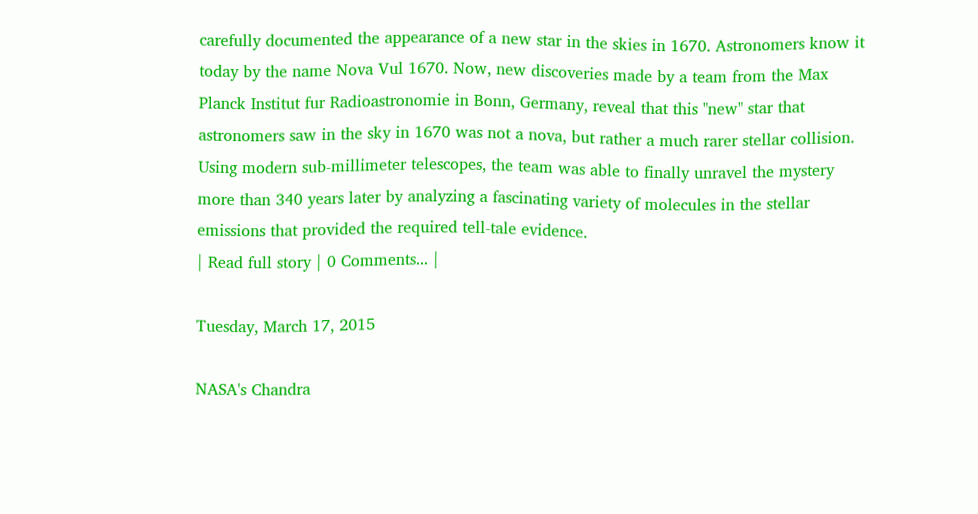carefully documented the appearance of a new star in the skies in 1670. Astronomers know it today by the name Nova Vul 1670. Now, new discoveries made by a team from the Max Planck Institut fur Radioastronomie in Bonn, Germany, reveal that this "new" star that astronomers saw in the sky in 1670 was not a nova, but rather a much rarer stellar collision. Using modern sub-millimeter telescopes, the team was able to finally unravel the mystery more than 340 years later by analyzing a fascinating variety of molecules in the stellar emissions that provided the required tell-tale evidence.
| Read full story | 0 Comments... |

Tuesday, March 17, 2015

NASA's Chandra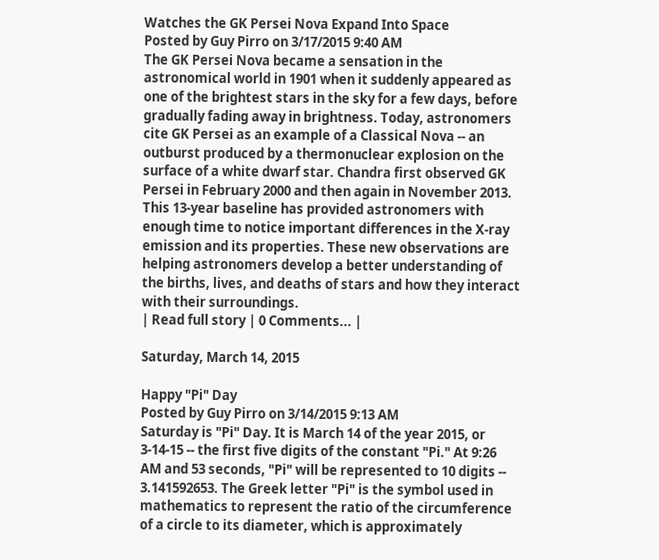Watches the GK Persei Nova Expand Into Space
Posted by Guy Pirro on 3/17/2015 9:40 AM
The GK Persei Nova became a sensation in the astronomical world in 1901 when it suddenly appeared as one of the brightest stars in the sky for a few days, before gradually fading away in brightness. Today, astronomers cite GK Persei as an example of a Classical Nova -- an outburst produced by a thermonuclear explosion on the surface of a white dwarf star. Chandra first observed GK Persei in February 2000 and then again in November 2013. This 13-year baseline has provided astronomers with enough time to notice important differences in the X-ray emission and its properties. These new observations are helping astronomers develop a better understanding of the births, lives, and deaths of stars and how they interact with their surroundings.
| Read full story | 0 Comments... |

Saturday, March 14, 2015

Happy "Pi" Day
Posted by Guy Pirro on 3/14/2015 9:13 AM
Saturday is "Pi" Day. It is March 14 of the year 2015, or 3-14-15 -- the first five digits of the constant "Pi." At 9:26 AM and 53 seconds, "Pi" will be represented to 10 digits -- 3.141592653. The Greek letter "Pi" is the symbol used in mathematics to represent the ratio of the circumference of a circle to its diameter, which is approximately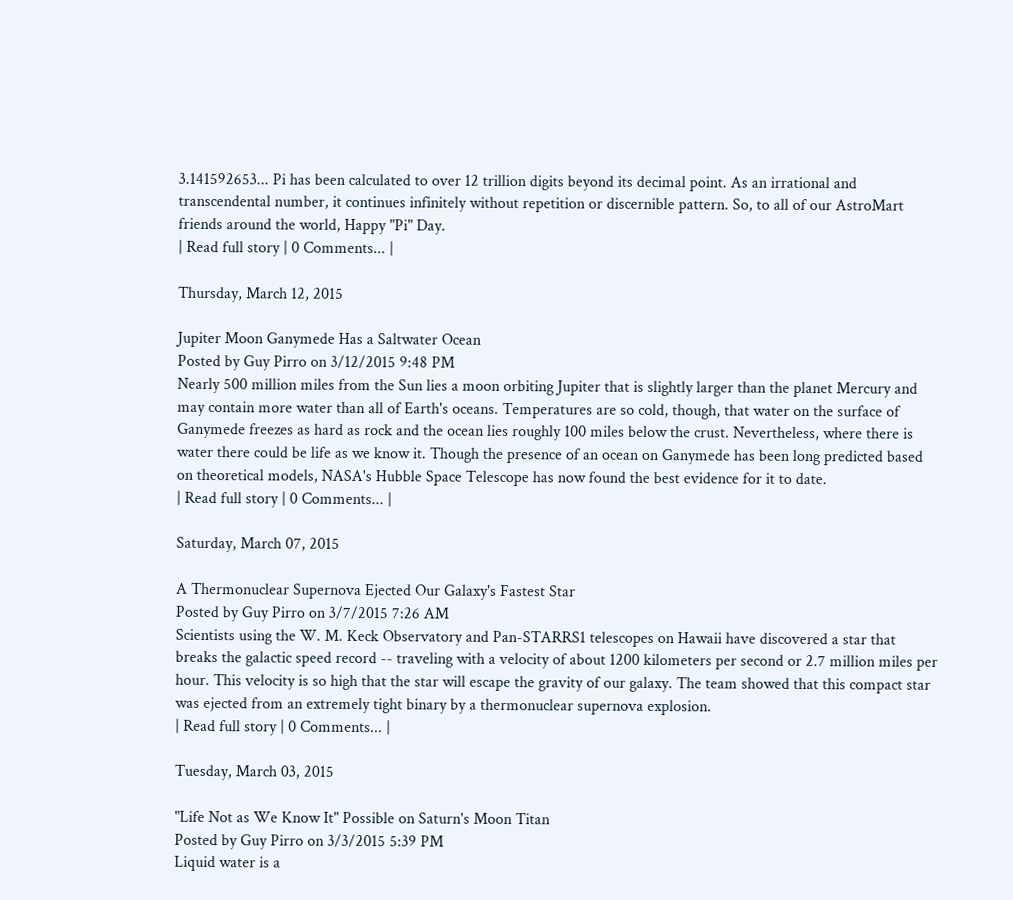3.141592653... Pi has been calculated to over 12 trillion digits beyond its decimal point. As an irrational and transcendental number, it continues infinitely without repetition or discernible pattern. So, to all of our AstroMart friends around the world, Happy "Pi" Day.
| Read full story | 0 Comments... |

Thursday, March 12, 2015

Jupiter Moon Ganymede Has a Saltwater Ocean
Posted by Guy Pirro on 3/12/2015 9:48 PM
Nearly 500 million miles from the Sun lies a moon orbiting Jupiter that is slightly larger than the planet Mercury and may contain more water than all of Earth's oceans. Temperatures are so cold, though, that water on the surface of Ganymede freezes as hard as rock and the ocean lies roughly 100 miles below the crust. Nevertheless, where there is water there could be life as we know it. Though the presence of an ocean on Ganymede has been long predicted based on theoretical models, NASA's Hubble Space Telescope has now found the best evidence for it to date.
| Read full story | 0 Comments... |

Saturday, March 07, 2015

A Thermonuclear Supernova Ejected Our Galaxy's Fastest Star
Posted by Guy Pirro on 3/7/2015 7:26 AM
Scientists using the W. M. Keck Observatory and Pan-STARRS1 telescopes on Hawaii have discovered a star that breaks the galactic speed record -- traveling with a velocity of about 1200 kilometers per second or 2.7 million miles per hour. This velocity is so high that the star will escape the gravity of our galaxy. The team showed that this compact star was ejected from an extremely tight binary by a thermonuclear supernova explosion.
| Read full story | 0 Comments... |

Tuesday, March 03, 2015

"Life Not as We Know It" Possible on Saturn's Moon Titan
Posted by Guy Pirro on 3/3/2015 5:39 PM
Liquid water is a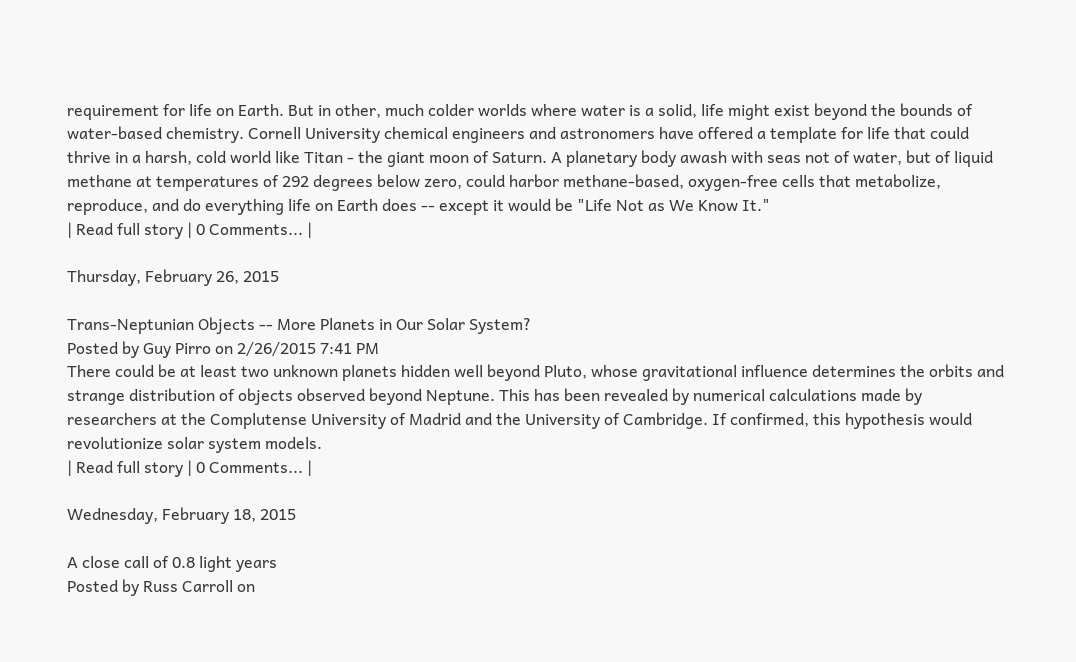requirement for life on Earth. But in other, much colder worlds where water is a solid, life might exist beyond the bounds of water-based chemistry. Cornell University chemical engineers and astronomers have offered a template for life that could thrive in a harsh, cold world like Titan - the giant moon of Saturn. A planetary body awash with seas not of water, but of liquid methane at temperatures of 292 degrees below zero, could harbor methane-based, oxygen-free cells that metabolize, reproduce, and do everything life on Earth does -- except it would be "Life Not as We Know It."
| Read full story | 0 Comments... |

Thursday, February 26, 2015

Trans-Neptunian Objects -- More Planets in Our Solar System?
Posted by Guy Pirro on 2/26/2015 7:41 PM
There could be at least two unknown planets hidden well beyond Pluto, whose gravitational influence determines the orbits and strange distribution of objects observed beyond Neptune. This has been revealed by numerical calculations made by researchers at the Complutense University of Madrid and the University of Cambridge. If confirmed, this hypothesis would revolutionize solar system models.
| Read full story | 0 Comments... |

Wednesday, February 18, 2015

A close call of 0.8 light years
Posted by Russ Carroll on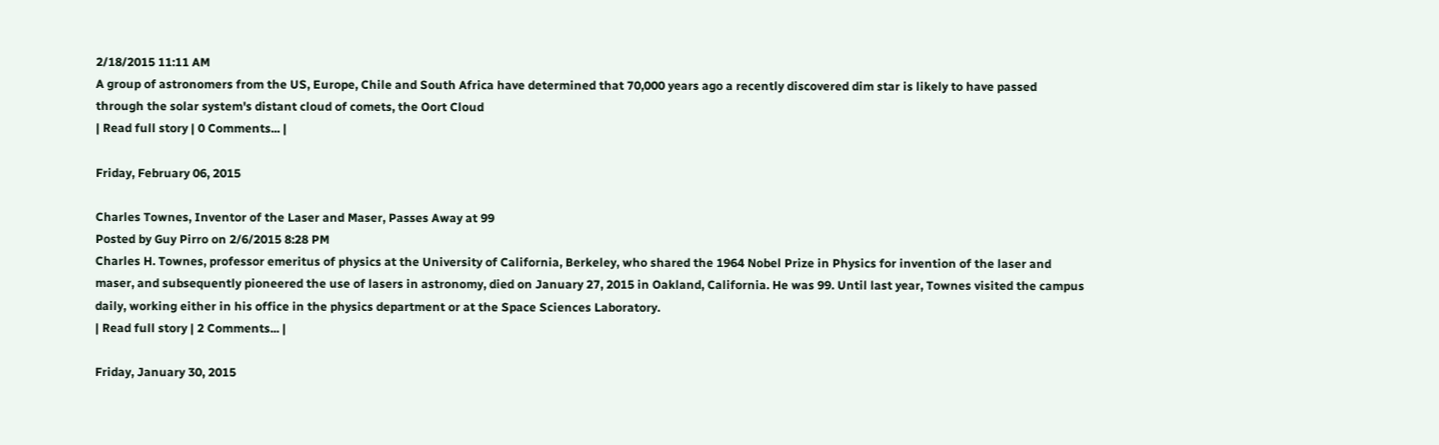2/18/2015 11:11 AM
A group of astronomers from the US, Europe, Chile and South Africa have determined that 70,000 years ago a recently discovered dim star is likely to have passed through the solar system's distant cloud of comets, the Oort Cloud
| Read full story | 0 Comments... |

Friday, February 06, 2015

Charles Townes, Inventor of the Laser and Maser, Passes Away at 99
Posted by Guy Pirro on 2/6/2015 8:28 PM
Charles H. Townes, professor emeritus of physics at the University of California, Berkeley, who shared the 1964 Nobel Prize in Physics for invention of the laser and maser, and subsequently pioneered the use of lasers in astronomy, died on January 27, 2015 in Oakland, California. He was 99. Until last year, Townes visited the campus daily, working either in his office in the physics department or at the Space Sciences Laboratory.
| Read full story | 2 Comments... |

Friday, January 30, 2015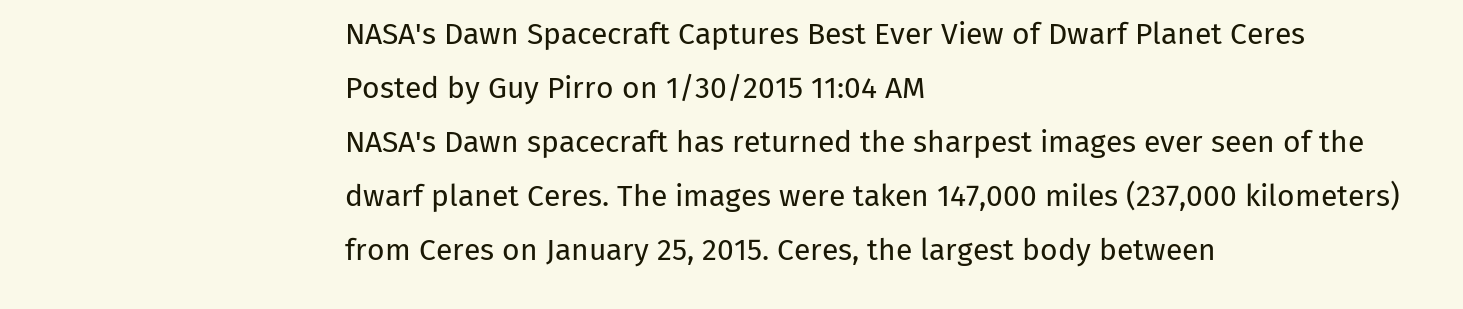NASA's Dawn Spacecraft Captures Best Ever View of Dwarf Planet Ceres
Posted by Guy Pirro on 1/30/2015 11:04 AM
NASA's Dawn spacecraft has returned the sharpest images ever seen of the dwarf planet Ceres. The images were taken 147,000 miles (237,000 kilometers) from Ceres on January 25, 2015. Ceres, the largest body between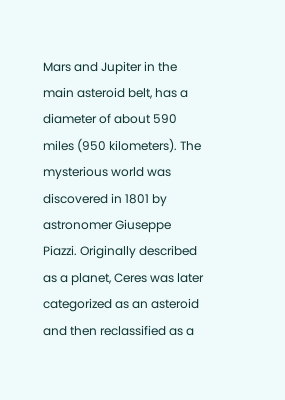Mars and Jupiter in the main asteroid belt, has a diameter of about 590 miles (950 kilometers). The mysterious world was discovered in 1801 by astronomer Giuseppe Piazzi. Originally described as a planet, Ceres was later categorized as an asteroid and then reclassified as a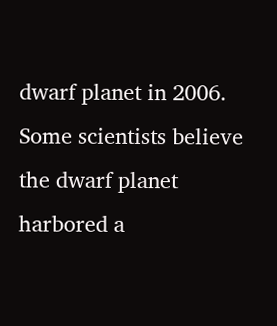dwarf planet in 2006. Some scientists believe the dwarf planet harbored a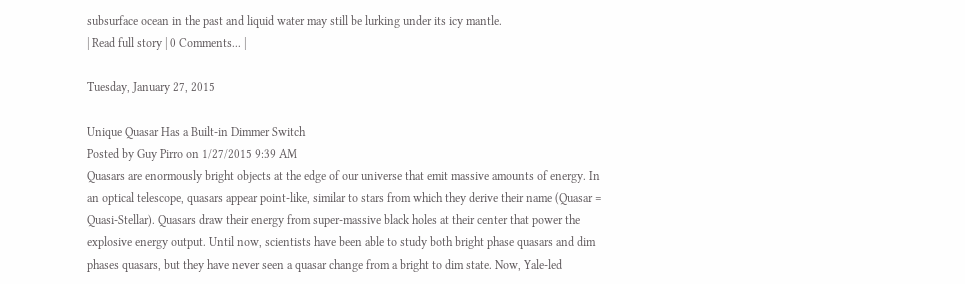subsurface ocean in the past and liquid water may still be lurking under its icy mantle.
| Read full story | 0 Comments... |

Tuesday, January 27, 2015

Unique Quasar Has a Built-in Dimmer Switch
Posted by Guy Pirro on 1/27/2015 9:39 AM
Quasars are enormously bright objects at the edge of our universe that emit massive amounts of energy. In an optical telescope, quasars appear point-like, similar to stars from which they derive their name (Quasar = Quasi-Stellar). Quasars draw their energy from super-massive black holes at their center that power the explosive energy output. Until now, scientists have been able to study both bright phase quasars and dim phases quasars, but they have never seen a quasar change from a bright to dim state. Now, Yale-led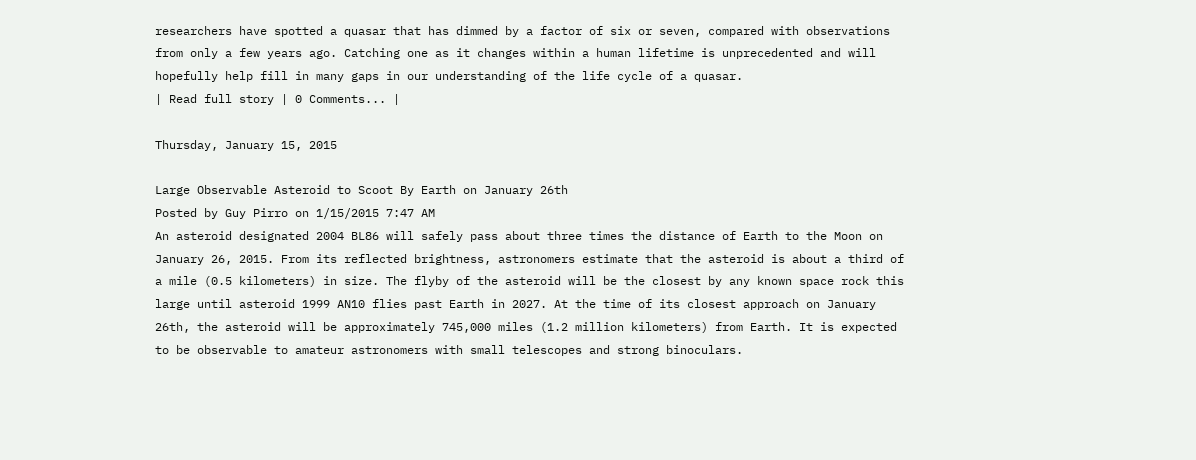researchers have spotted a quasar that has dimmed by a factor of six or seven, compared with observations from only a few years ago. Catching one as it changes within a human lifetime is unprecedented and will hopefully help fill in many gaps in our understanding of the life cycle of a quasar.
| Read full story | 0 Comments... |

Thursday, January 15, 2015

Large Observable Asteroid to Scoot By Earth on January 26th
Posted by Guy Pirro on 1/15/2015 7:47 AM
An asteroid designated 2004 BL86 will safely pass about three times the distance of Earth to the Moon on January 26, 2015. From its reflected brightness, astronomers estimate that the asteroid is about a third of a mile (0.5 kilometers) in size. The flyby of the asteroid will be the closest by any known space rock this large until asteroid 1999 AN10 flies past Earth in 2027. At the time of its closest approach on January 26th, the asteroid will be approximately 745,000 miles (1.2 million kilometers) from Earth. It is expected to be observable to amateur astronomers with small telescopes and strong binoculars.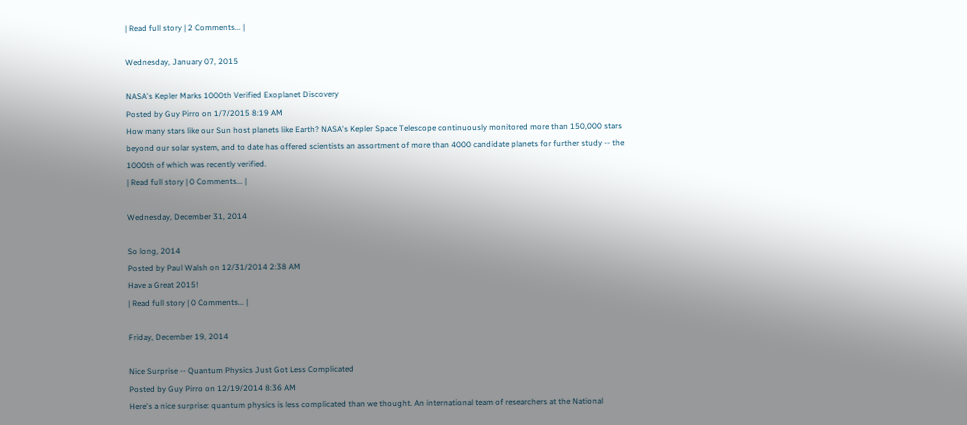| Read full story | 2 Comments... |

Wednesday, January 07, 2015

NASA's Kepler Marks 1000th Verified Exoplanet Discovery
Posted by Guy Pirro on 1/7/2015 8:19 AM
How many stars like our Sun host planets like Earth? NASA's Kepler Space Telescope continuously monitored more than 150,000 stars beyond our solar system, and to date has offered scientists an assortment of more than 4000 candidate planets for further study -- the 1000th of which was recently verified.
| Read full story | 0 Comments... |

Wednesday, December 31, 2014

So long, 2014
Posted by Paul Walsh on 12/31/2014 2:38 AM
Have a Great 2015!
| Read full story | 0 Comments... |

Friday, December 19, 2014

Nice Surprise -- Quantum Physics Just Got Less Complicated
Posted by Guy Pirro on 12/19/2014 8:36 AM
Here's a nice surprise: quantum physics is less complicated than we thought. An international team of researchers at the National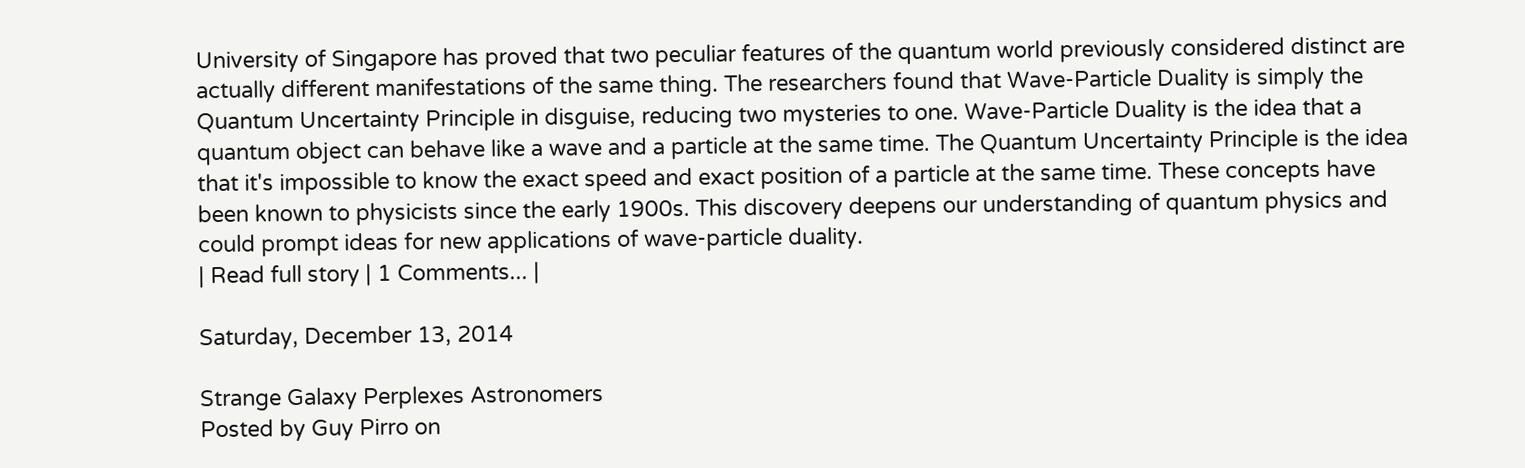University of Singapore has proved that two peculiar features of the quantum world previously considered distinct are actually different manifestations of the same thing. The researchers found that Wave-Particle Duality is simply the Quantum Uncertainty Principle in disguise, reducing two mysteries to one. Wave-Particle Duality is the idea that a quantum object can behave like a wave and a particle at the same time. The Quantum Uncertainty Principle is the idea that it's impossible to know the exact speed and exact position of a particle at the same time. These concepts have been known to physicists since the early 1900s. This discovery deepens our understanding of quantum physics and could prompt ideas for new applications of wave-particle duality.
| Read full story | 1 Comments... |

Saturday, December 13, 2014

Strange Galaxy Perplexes Astronomers
Posted by Guy Pirro on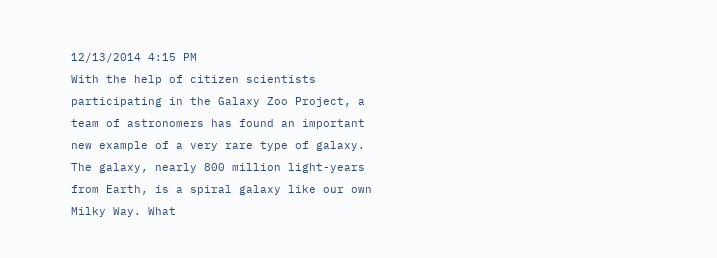12/13/2014 4:15 PM
With the help of citizen scientists participating in the Galaxy Zoo Project, a team of astronomers has found an important new example of a very rare type of galaxy. The galaxy, nearly 800 million light-years from Earth, is a spiral galaxy like our own Milky Way. What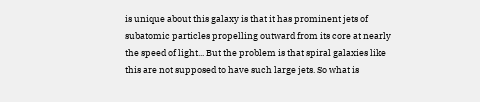is unique about this galaxy is that it has prominent jets of subatomic particles propelling outward from its core at nearly the speed of light... But the problem is that spiral galaxies like this are not supposed to have such large jets. So what is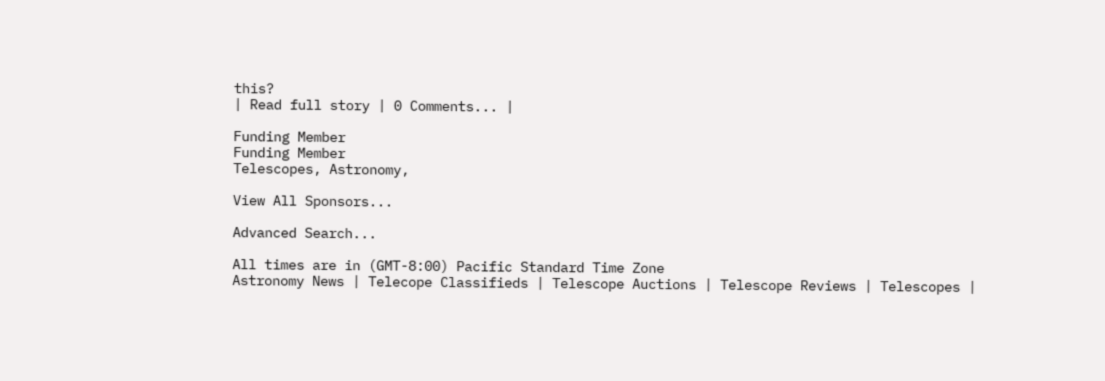this?
| Read full story | 0 Comments... |

Funding Member
Funding Member
Telescopes, Astronomy,

View All Sponsors...

Advanced Search...

All times are in (GMT-8:00) Pacific Standard Time Zone
Astronomy News | Telecope Classifieds | Telescope Auctions | Telescope Reviews | Telescopes |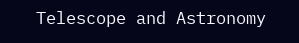Telescope and Astronomy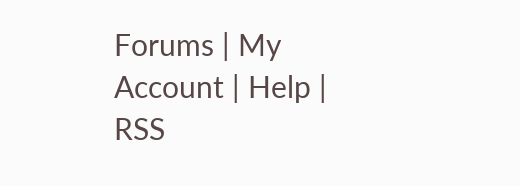Forums | My Account | Help | RSS